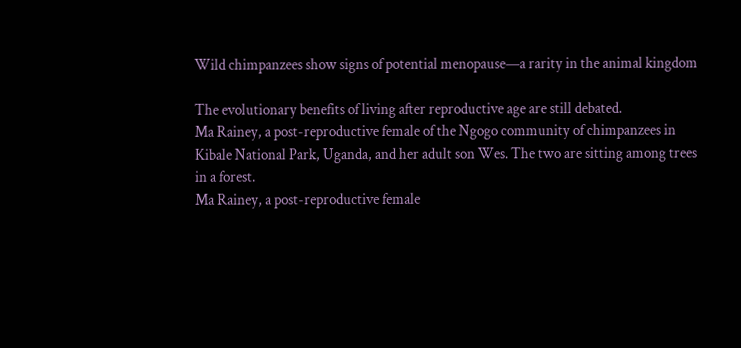Wild chimpanzees show signs of potential menopause—a rarity in the animal kingdom

The evolutionary benefits of living after reproductive age are still debated.
Ma Rainey, a post-reproductive female of the Ngogo community of chimpanzees in Kibale National Park, Uganda, and her adult son Wes. The two are sitting among trees in a forest.
Ma Rainey, a post-reproductive female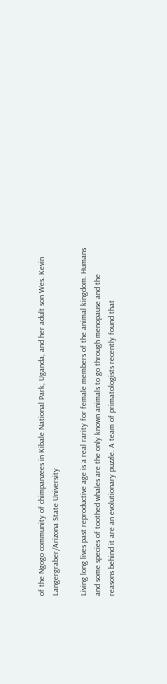of the Ngogo community of chimpanzees in Kibale National Park, Uganda, and her adult son Wes. Kevin Langergraber/Arizona State University

Living long lives past reproductive age is a real rarity for female members of the animal kingdom. Humans and some species of toothed whales are the only known animals to go through menopause and the reasons behind it are an evolutionary puzzle. A team of primatologists recently found that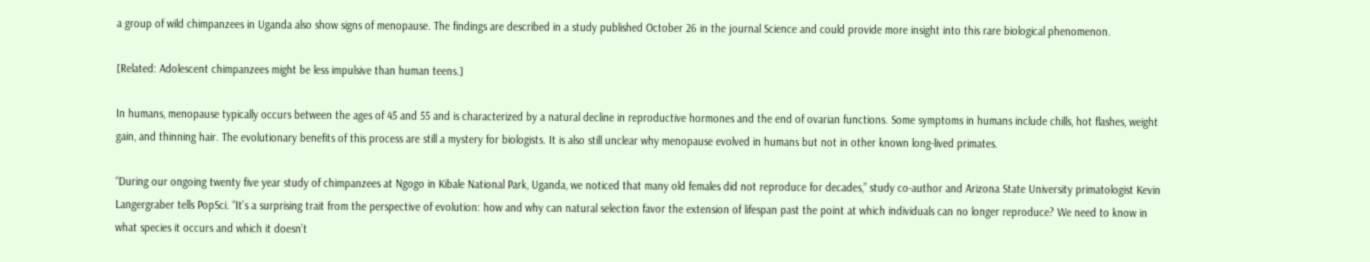a group of wild chimpanzees in Uganda also show signs of menopause. The findings are described in a study published October 26 in the journal Science and could provide more insight into this rare biological phenomenon.

[Related: Adolescent chimpanzees might be less impulsive than human teens.]

In humans, menopause typically occurs between the ages of 45 and 55 and is characterized by a natural decline in reproductive hormones and the end of ovarian functions. Some symptoms in humans include chills, hot flashes, weight gain, and thinning hair. The evolutionary benefits of this process are still a mystery for biologists. It is also still unclear why menopause evolved in humans but not in other known long-lived primates.

“During our ongoing twenty five year study of chimpanzees at Ngogo in Kibale National Park, Uganda, we noticed that many old females did not reproduce for decades,” study co-author and Arizona State University primatologist Kevin Langergraber tells PopSci. “It’s a surprising trait from the perspective of evolution: how and why can natural selection favor the extension of lifespan past the point at which individuals can no longer reproduce? We need to know in what species it occurs and which it doesn’t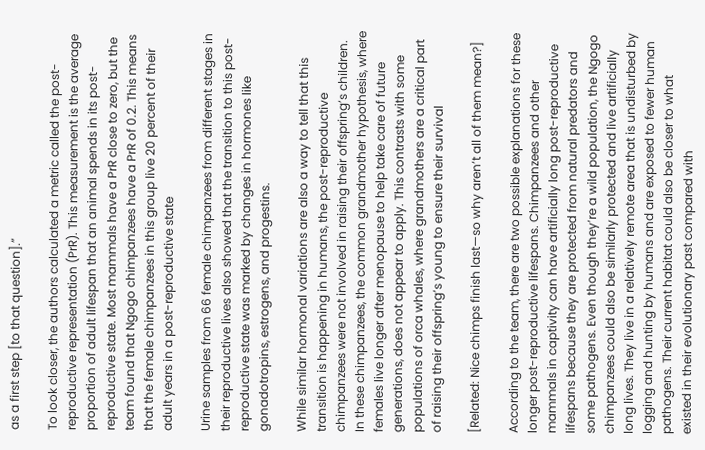as a first step [to that question].”

To look closer, the authors calculated a metric called the post-reproductive representation (PrR). This measurement is the average proportion of adult lifespan that an animal spends in its post-reproductive state. Most mammals have a PrR close to zero, but the team found that Ngogo chimpanzees have a PrR of 0.2. This means that the female chimpanzees in this group live 20 percent of their adult years in a post-reproductive state

Urine samples from 66 female chimpanzees from different stages in their reproductive lives also showed that the transition to this post-reproductive state was marked by changes in hormones like gonadotropins, estrogens, and progestins.

While similar hormonal variations are also a way to tell that this transition is happening in humans, the post-reproductive chimpanzees were not involved in raising their offspring’s children. In these chimpanzees, the common grandmother hypothesis, where females live longer after menopause to help take care of future generations, does not appear to apply. This contrasts with some populations of orca whales, where grandmothers are a critical part of raising their offspring’s young to ensure their survival

[Related: Nice chimps finish last—so why aren’t all of them mean?]

According to the team, there are two possible explanations for these longer post-reproductive lifespans. Chimpanzees and other mammals in captivity can have artificially long post-reproductive lifespans because they are protected from natural predators and some pathogens. Even though they’re a wild population, the Ngogo chimpanzees could also be similarly protected and live artificially long lives. They live in a relatively remote area that is undisturbed by logging and hunting by humans and are exposed to fewer human pathogens. Their current habitat could also be closer to what existed in their evolutionary past compared with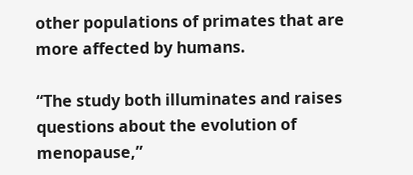other populations of primates that are more affected by humans.

“The study both illuminates and raises questions about the evolution of menopause,”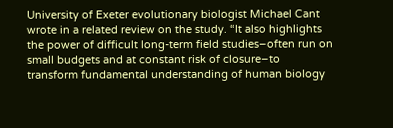University of Exeter evolutionary biologist Michael Cant wrote in a related review on the study. “It also highlights the power of difficult long-term field studies–often run on small budgets and at constant risk of closure–to transform fundamental understanding of human biology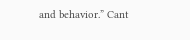and behavior.” Cant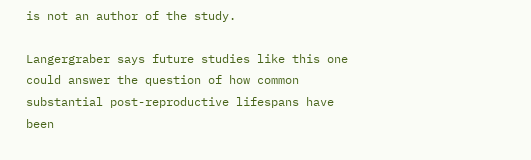is not an author of the study.

Langergraber says future studies like this one could answer the question of how common substantial post-reproductive lifespans have been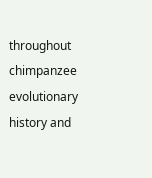throughout chimpanzee evolutionary history and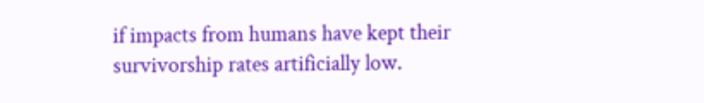if impacts from humans have kept their survivorship rates artificially low.